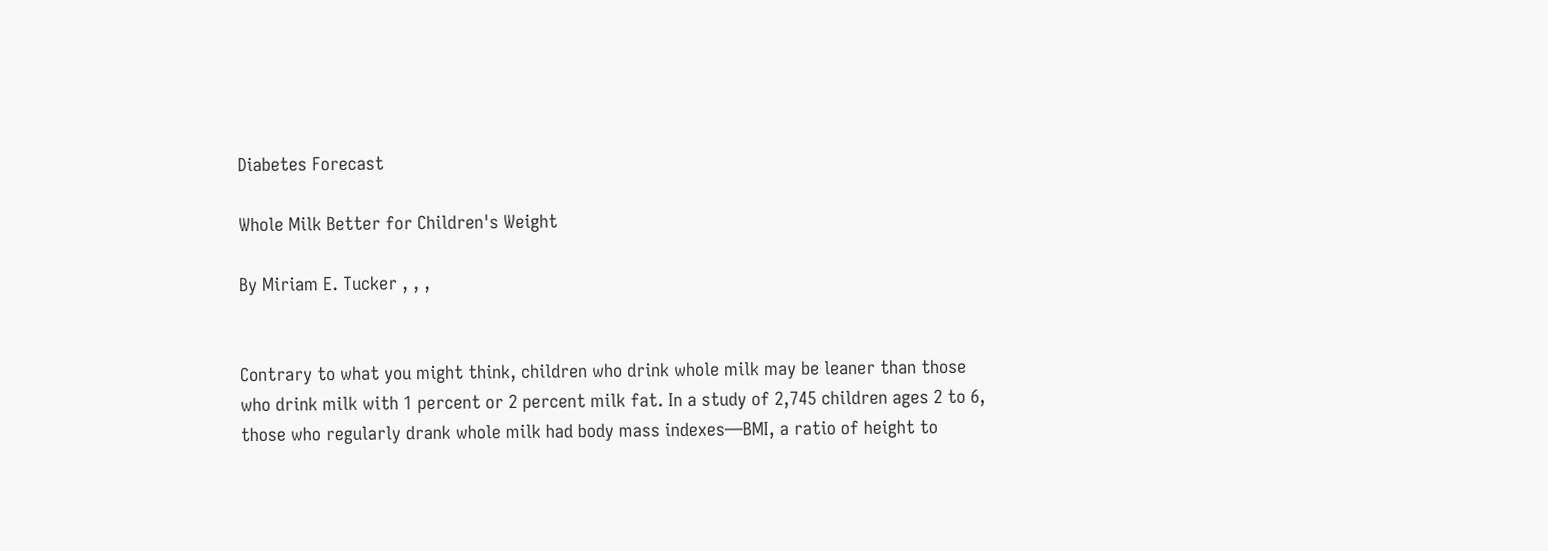Diabetes Forecast

Whole Milk Better for Children's Weight

By Miriam E. Tucker , , ,


Contrary to what you might think, children who drink whole milk may be leaner than those who drink milk with 1 percent or 2 percent milk fat. In a study of 2,745 children ages 2 to 6, those who regularly drank whole milk had body mass indexes—BMI, a ratio of height to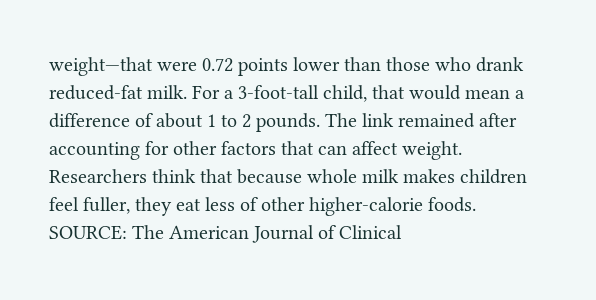weight—that were 0.72 points lower than those who drank reduced-fat milk. For a 3-foot-tall child, that would mean a difference of about 1 to 2 pounds. The link remained after accounting for other factors that can affect weight. Researchers think that because whole milk makes children feel fuller, they eat less of other higher-calorie foods.
SOURCE: The American Journal of Clinical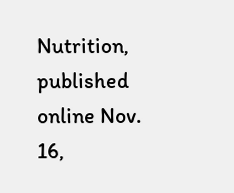Nutrition, published online Nov. 16,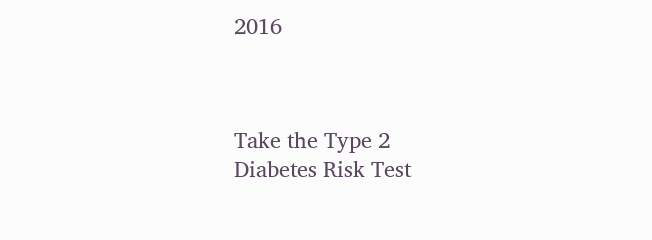2016



Take the Type 2
Diabetes Risk Test